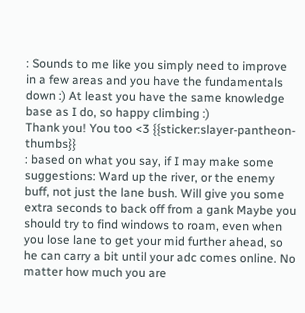: Sounds to me like you simply need to improve in a few areas and you have the fundamentals down :) At least you have the same knowledge base as I do, so happy climbing :)
Thank you! You too <3 {{sticker:slayer-pantheon-thumbs}}
: based on what you say, if I may make some suggestions: Ward up the river, or the enemy buff, not just the lane bush. Will give you some extra seconds to back off from a gank Maybe you should try to find windows to roam, even when you lose lane to get your mid further ahead, so he can carry a bit until your adc comes online. No matter how much you are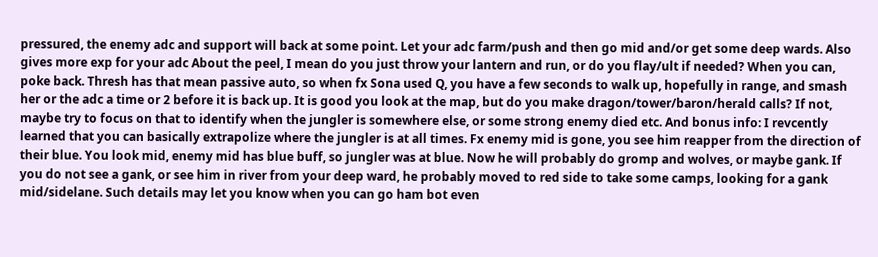pressured, the enemy adc and support will back at some point. Let your adc farm/push and then go mid and/or get some deep wards. Also gives more exp for your adc About the peel, I mean do you just throw your lantern and run, or do you flay/ult if needed? When you can, poke back. Thresh has that mean passive auto, so when fx Sona used Q, you have a few seconds to walk up, hopefully in range, and smash her or the adc a time or 2 before it is back up. It is good you look at the map, but do you make dragon/tower/baron/herald calls? If not, maybe try to focus on that to identify when the jungler is somewhere else, or some strong enemy died etc. And bonus info: I revcently learned that you can basically extrapolize where the jungler is at all times. Fx enemy mid is gone, you see him reapper from the direction of their blue. You look mid, enemy mid has blue buff, so jungler was at blue. Now he will probably do gromp and wolves, or maybe gank. If you do not see a gank, or see him in river from your deep ward, he probably moved to red side to take some camps, looking for a gank mid/sidelane. Such details may let you know when you can go ham bot even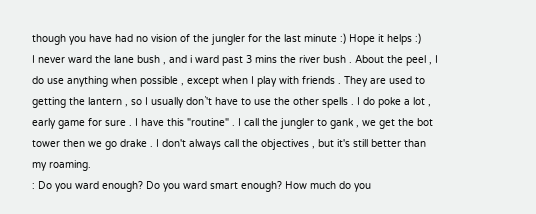though you have had no vision of the jungler for the last minute :) Hope it helps :)
I never ward the lane bush , and i ward past 3 mins the river bush . About the peel , I do use anything when possible , except when I play with friends . They are used to getting the lantern , so I usually don`'t have to use the other spells . I do poke a lot , early game for sure . I have this "routine" . I call the jungler to gank , we get the bot tower then we go drake . I don't always call the objectives , but it's still better than my roaming.
: Do you ward enough? Do you ward smart enough? How much do you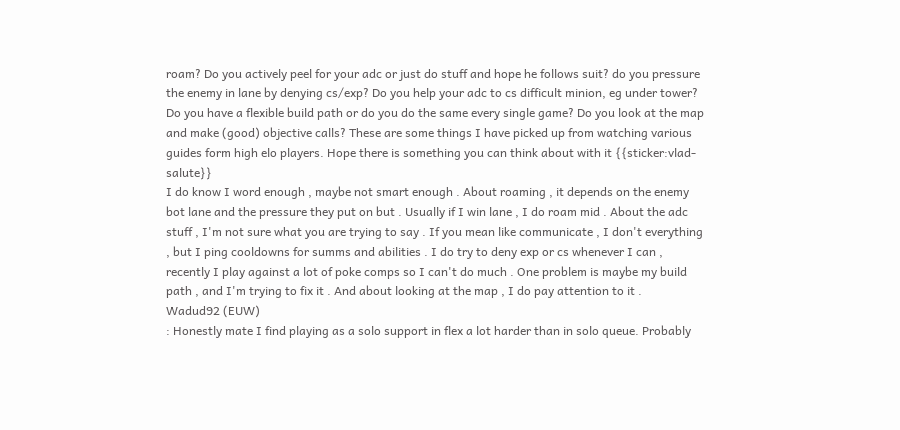roam? Do you actively peel for your adc or just do stuff and hope he follows suit? do you pressure the enemy in lane by denying cs/exp? Do you help your adc to cs difficult minion, eg under tower? Do you have a flexible build path or do you do the same every single game? Do you look at the map and make (good) objective calls? These are some things I have picked up from watching various guides form high elo players. Hope there is something you can think about with it {{sticker:vlad-salute}}
I do know I word enough , maybe not smart enough . About roaming , it depends on the enemy bot lane and the pressure they put on but . Usually if I win lane , I do roam mid . About the adc stuff , I'm not sure what you are trying to say . If you mean like communicate , I don't everything , but I ping cooldowns for summs and abilities . I do try to deny exp or cs whenever I can , recently I play against a lot of poke comps so I can't do much . One problem is maybe my build path , and I'm trying to fix it . And about looking at the map , I do pay attention to it .
Wadud92 (EUW)
: Honestly mate I find playing as a solo support in flex a lot harder than in solo queue. Probably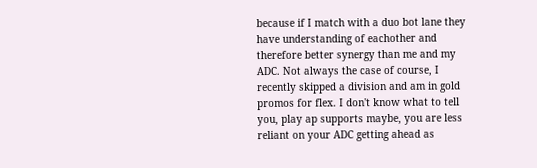because if I match with a duo bot lane they have understanding of eachother and therefore better synergy than me and my ADC. Not always the case of course, I recently skipped a division and am in gold promos for flex. I don't know what to tell you, play ap supports maybe, you are less reliant on your ADC getting ahead as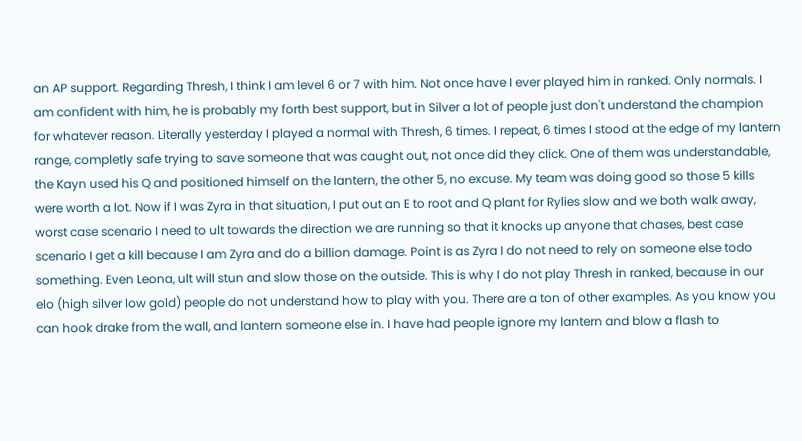an AP support. Regarding Thresh, I think I am level 6 or 7 with him. Not once have I ever played him in ranked. Only normals. I am confident with him, he is probably my forth best support, but in Silver a lot of people just don't understand the champion for whatever reason. Literally yesterday I played a normal with Thresh, 6 times. I repeat, 6 times I stood at the edge of my lantern range, completly safe trying to save someone that was caught out, not once did they click. One of them was understandable, the Kayn used his Q and positioned himself on the lantern, the other 5, no excuse. My team was doing good so those 5 kills were worth a lot. Now if I was Zyra in that situation, I put out an E to root and Q plant for Rylies slow and we both walk away, worst case scenario I need to ult towards the direction we are running so that it knocks up anyone that chases, best case scenario I get a kill because I am Zyra and do a billion damage. Point is as Zyra I do not need to rely on someone else todo something. Even Leona, ult will stun and slow those on the outside. This is why I do not play Thresh in ranked, because in our elo (high silver low gold) people do not understand how to play with you. There are a ton of other examples. As you know you can hook drake from the wall, and lantern someone else in. I have had people ignore my lantern and blow a flash to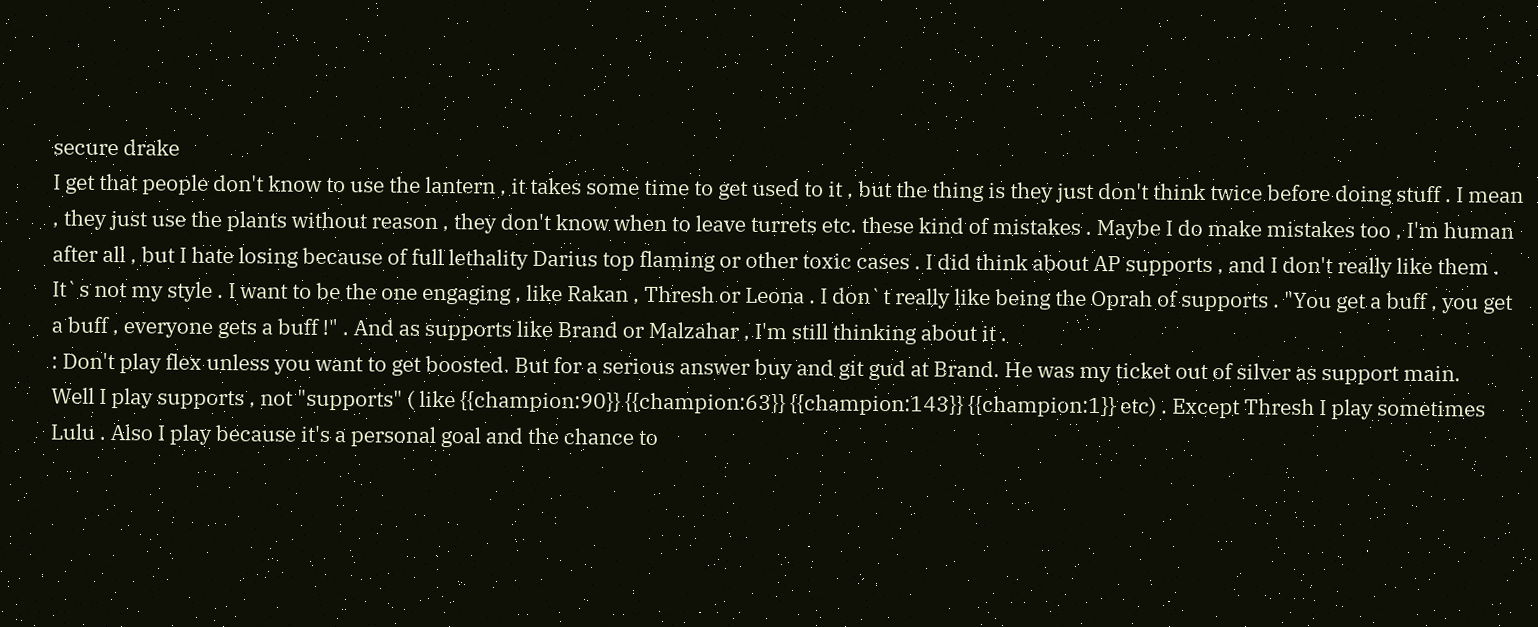secure drake
I get that people don't know to use the lantern , it takes some time to get used to it , but the thing is they just don't think twice before doing stuff . I mean , they just use the plants without reason , they don't know when to leave turrets etc. these kind of mistakes . Maybe I do make mistakes too , I'm human after all , but I hate losing because of full lethality Darius top flaming or other toxic cases . I did think about AP supports , and I don't really like them . It`s not my style . I want to be the one engaging , like Rakan , Thresh or Leona . I don`t really like being the Oprah of supports . "You get a buff , you get a buff , everyone gets a buff !" . And as supports like Brand or Malzahar , I'm still thinking about it .
: Don't play flex unless you want to get boosted. But for a serious answer buy and git gud at Brand. He was my ticket out of silver as support main.
Well I play supports , not "supports" ( like {{champion:90}} {{champion:63}} {{champion:143}} {{champion:1}} etc) . Except Thresh I play sometimes Lulu . Also I play because it's a personal goal and the chance to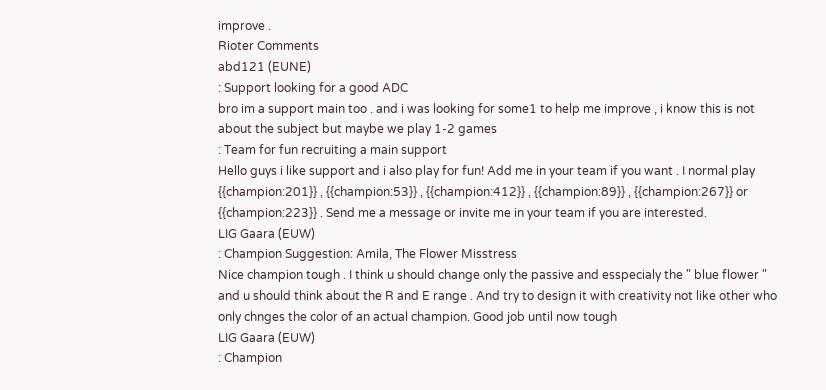improve .
Rioter Comments
abd121 (EUNE)
: Support looking for a good ADC
bro im a support main too . and i was looking for some1 to help me improve , i know this is not about the subject but maybe we play 1-2 games
: Team for fun recruiting a main support
Hello guys i like support and i also play for fun! Add me in your team if you want . I normal play {{champion:201}} , {{champion:53}} , {{champion:412}} , {{champion:89}} , {{champion:267}} or {{champion:223}} . Send me a message or invite me in your team if you are interested.
LIG Gaara (EUW)
: Champion Suggestion: Amila, The Flower Misstress
Nice champion tough . I think u should change only the passive and esspecialy the " blue flower " and u should think about the R and E range . And try to design it with creativity not like other who only chnges the color of an actual champion. Good job until now tough
LIG Gaara (EUW)
: Champion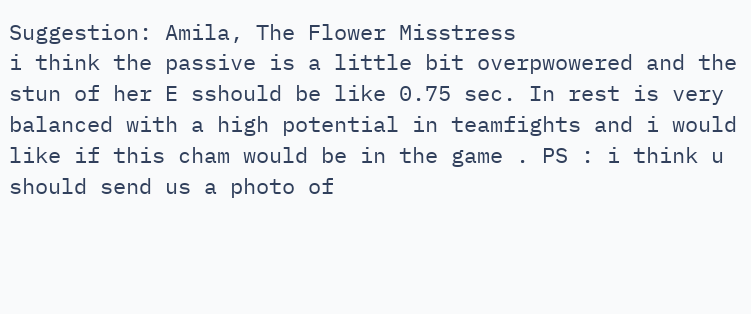Suggestion: Amila, The Flower Misstress
i think the passive is a little bit overpwowered and the stun of her E sshould be like 0.75 sec. In rest is very balanced with a high potential in teamfights and i would like if this cham would be in the game . PS : i think u should send us a photo of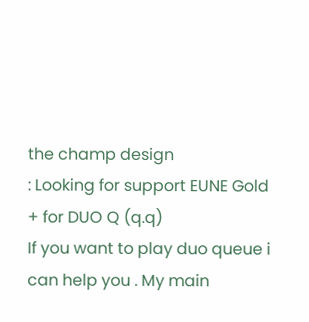the champ design
: Looking for support EUNE Gold + for DUO Q (q.q)
If you want to play duo queue i can help you . My main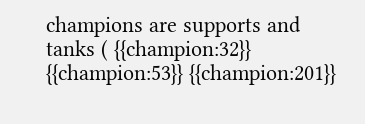champions are supports and tanks ( {{champion:32}} {{champion:53}} {{champion:201}}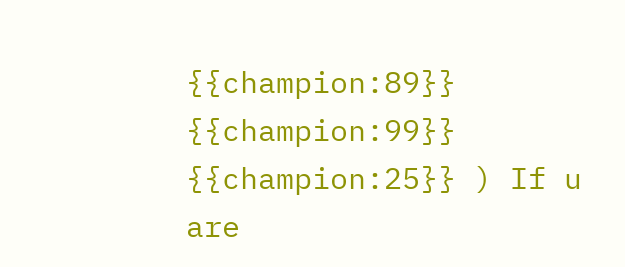{{champion:89}} {{champion:99}} {{champion:25}} ) If u are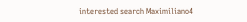interested search Maximiliano4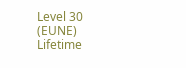Level 30 (EUNE)
Lifetime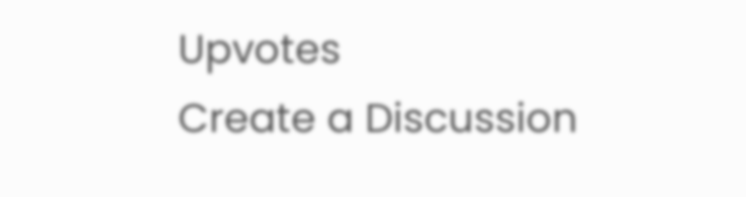Upvotes
Create a Discussion